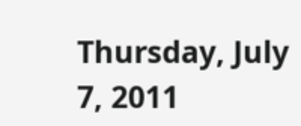Thursday, July 7, 2011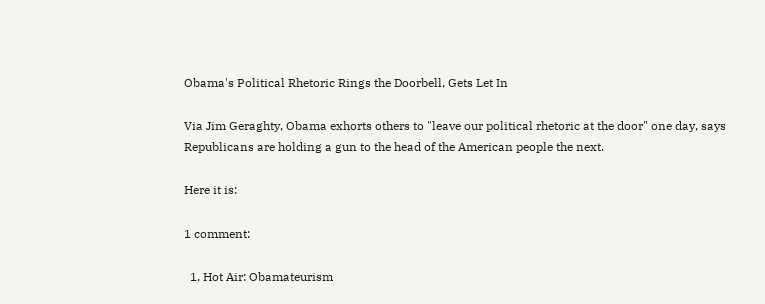Obama's Political Rhetoric Rings the Doorbell, Gets Let In

Via Jim Geraghty, Obama exhorts others to "leave our political rhetoric at the door" one day, says Republicans are holding a gun to the head of the American people the next.

Here it is:

1 comment:

  1. Hot Air: Obamateurism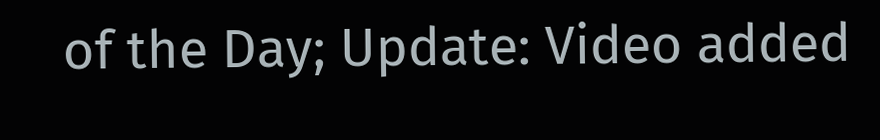of the Day; Update: Video added